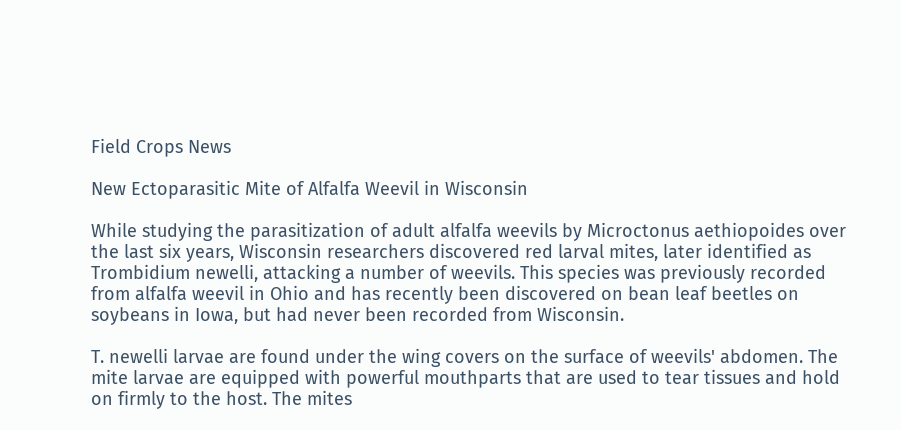Field Crops News

New Ectoparasitic Mite of Alfalfa Weevil in Wisconsin

While studying the parasitization of adult alfalfa weevils by Microctonus aethiopoides over the last six years, Wisconsin researchers discovered red larval mites, later identified as Trombidium newelli, attacking a number of weevils. This species was previously recorded from alfalfa weevil in Ohio and has recently been discovered on bean leaf beetles on soybeans in Iowa, but had never been recorded from Wisconsin.

T. newelli larvae are found under the wing covers on the surface of weevils' abdomen. The mite larvae are equipped with powerful mouthparts that are used to tear tissues and hold on firmly to the host. The mites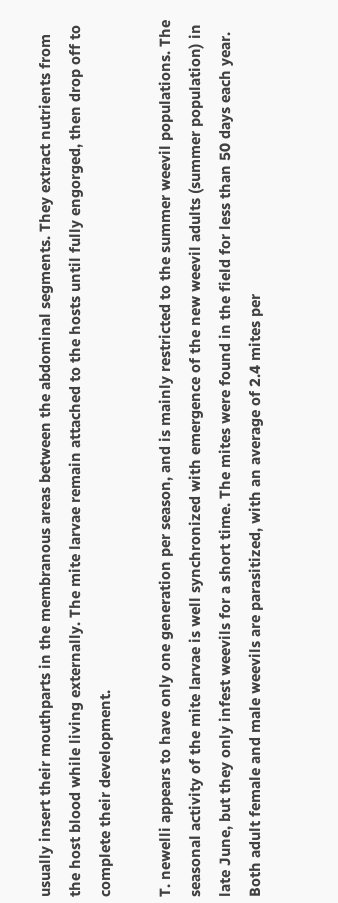usually insert their mouthparts in the membranous areas between the abdominal segments. They extract nutrients from the host blood while living externally. The mite larvae remain attached to the hosts until fully engorged, then drop off to complete their development.

T. newelli appears to have only one generation per season, and is mainly restricted to the summer weevil populations. The seasonal activity of the mite larvae is well synchronized with emergence of the new weevil adults (summer population) in late June, but they only infest weevils for a short time. The mites were found in the field for less than 50 days each year. Both adult female and male weevils are parasitized, with an average of 2.4 mites per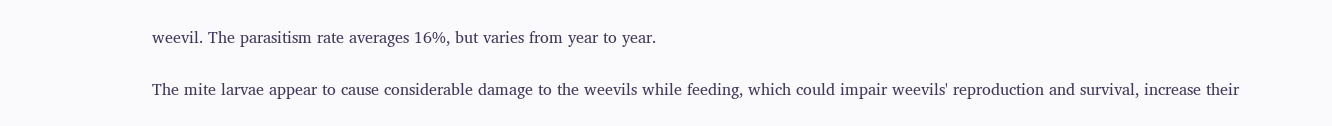weevil. The parasitism rate averages 16%, but varies from year to year.

The mite larvae appear to cause considerable damage to the weevils while feeding, which could impair weevils' reproduction and survival, increase their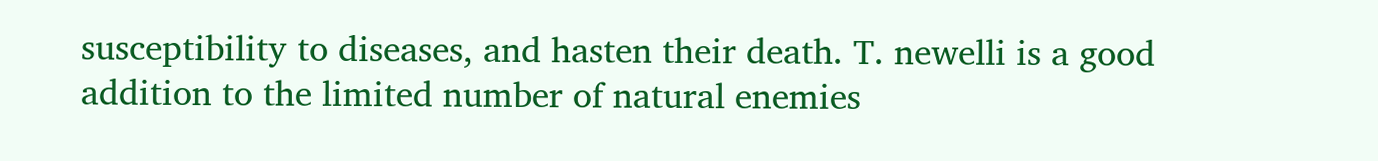susceptibility to diseases, and hasten their death. T. newelli is a good addition to the limited number of natural enemies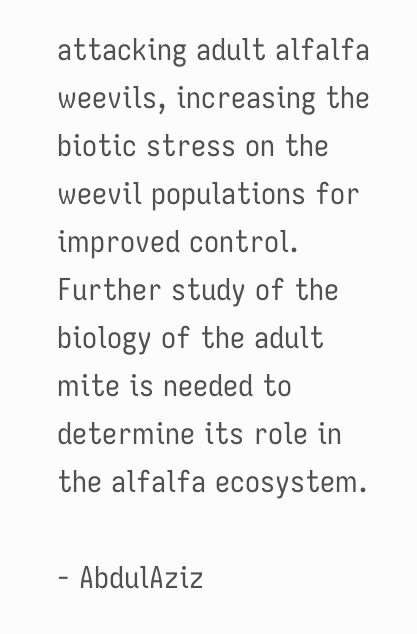attacking adult alfalfa weevils, increasing the biotic stress on the weevil populations for improved control. Further study of the biology of the adult mite is needed to determine its role in the alfalfa ecosystem.

- AbdulAziz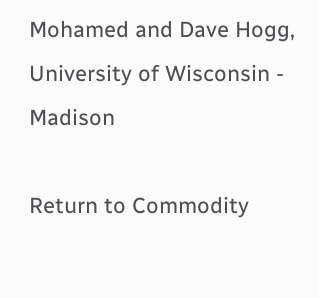Mohamed and Dave Hogg, University of Wisconsin - Madison

Return to Commodity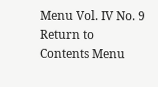Menu Vol. IV No. 9
Return to
Contents Menu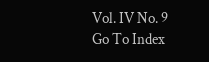Vol. IV No. 9
Go To Index